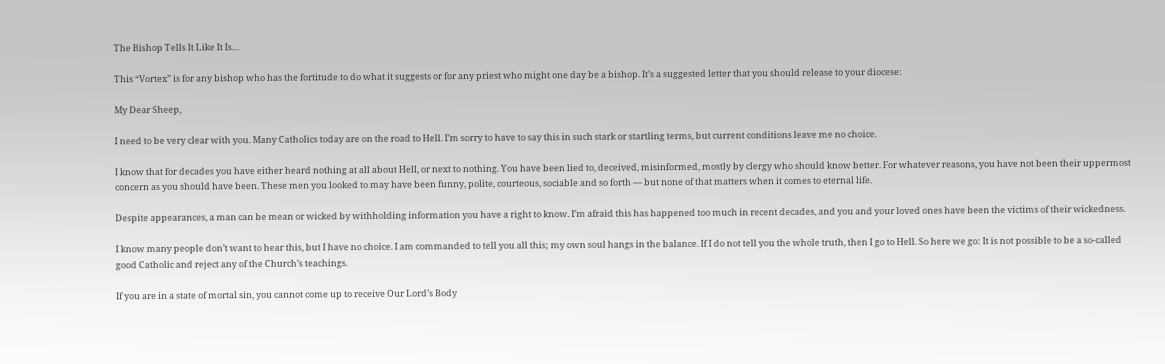The Bishop Tells It Like It Is…

This “Vortex” is for any bishop who has the fortitude to do what it suggests or for any priest who might one day be a bishop. It’s a suggested letter that you should release to your diocese:

My Dear Sheep,

I need to be very clear with you. Many Catholics today are on the road to Hell. I’m sorry to have to say this in such stark or startling terms, but current conditions leave me no choice.

I know that for decades you have either heard nothing at all about Hell, or next to nothing. You have been lied to, deceived, misinformed, mostly by clergy who should know better. For whatever reasons, you have not been their uppermost concern as you should have been. These men you looked to may have been funny, polite, courteous, sociable and so forth — but none of that matters when it comes to eternal life.

Despite appearances, a man can be mean or wicked by withholding information you have a right to know. I’m afraid this has happened too much in recent decades, and you and your loved ones have been the victims of their wickedness.

I know many people don’t want to hear this, but I have no choice. I am commanded to tell you all this; my own soul hangs in the balance. If I do not tell you the whole truth, then I go to Hell. So here we go: It is not possible to be a so-called good Catholic and reject any of the Church’s teachings.

If you are in a state of mortal sin, you cannot come up to receive Our Lord’s Body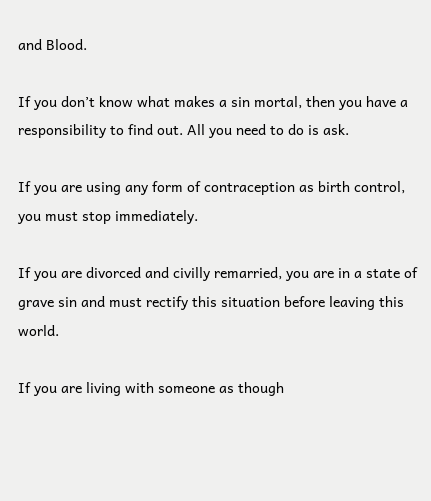and Blood.

If you don’t know what makes a sin mortal, then you have a responsibility to find out. All you need to do is ask.

If you are using any form of contraception as birth control, you must stop immediately.

If you are divorced and civilly remarried, you are in a state of grave sin and must rectify this situation before leaving this world.

If you are living with someone as though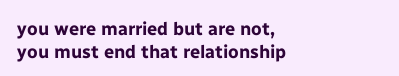you were married but are not, you must end that relationship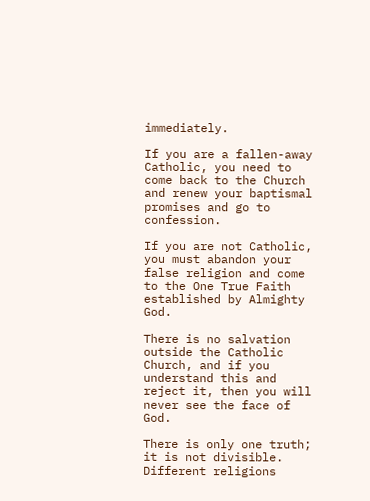immediately.

If you are a fallen-away Catholic, you need to come back to the Church and renew your baptismal promises and go to confession.

If you are not Catholic, you must abandon your false religion and come to the One True Faith established by Almighty God.

There is no salvation outside the Catholic Church, and if you understand this and reject it, then you will never see the face of God.

There is only one truth; it is not divisible. Different religions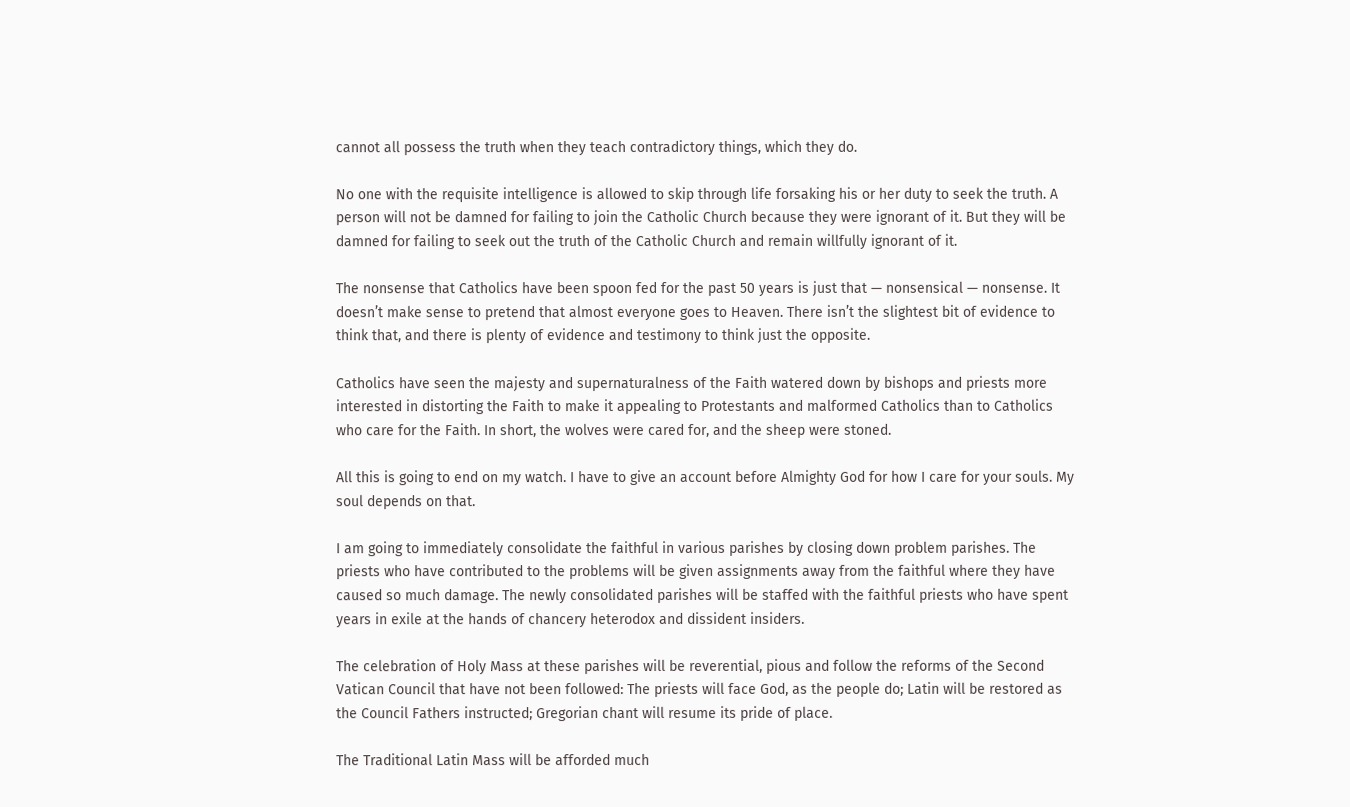cannot all possess the truth when they teach contradictory things, which they do.

No one with the requisite intelligence is allowed to skip through life forsaking his or her duty to seek the truth. A person will not be damned for failing to join the Catholic Church because they were ignorant of it. But they will be damned for failing to seek out the truth of the Catholic Church and remain willfully ignorant of it.

The nonsense that Catholics have been spoon fed for the past 50 years is just that — nonsensical — nonsense. It doesn’t make sense to pretend that almost everyone goes to Heaven. There isn’t the slightest bit of evidence to think that, and there is plenty of evidence and testimony to think just the opposite.

Catholics have seen the majesty and supernaturalness of the Faith watered down by bishops and priests more interested in distorting the Faith to make it appealing to Protestants and malformed Catholics than to Catholics who care for the Faith. In short, the wolves were cared for, and the sheep were stoned.

All this is going to end on my watch. I have to give an account before Almighty God for how I care for your souls. My soul depends on that.

I am going to immediately consolidate the faithful in various parishes by closing down problem parishes. The priests who have contributed to the problems will be given assignments away from the faithful where they have caused so much damage. The newly consolidated parishes will be staffed with the faithful priests who have spent years in exile at the hands of chancery heterodox and dissident insiders.

The celebration of Holy Mass at these parishes will be reverential, pious and follow the reforms of the Second Vatican Council that have not been followed: The priests will face God, as the people do; Latin will be restored as the Council Fathers instructed; Gregorian chant will resume its pride of place.

The Traditional Latin Mass will be afforded much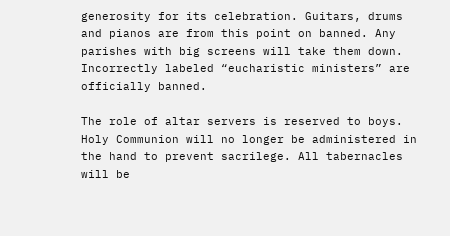generosity for its celebration. Guitars, drums and pianos are from this point on banned. Any parishes with big screens will take them down. Incorrectly labeled “eucharistic ministers” are officially banned.

The role of altar servers is reserved to boys. Holy Communion will no longer be administered in the hand to prevent sacrilege. All tabernacles will be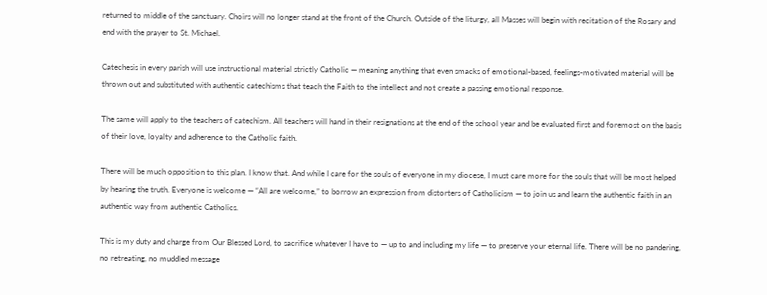returned to middle of the sanctuary. Choirs will no longer stand at the front of the Church. Outside of the liturgy, all Masses will begin with recitation of the Rosary and end with the prayer to St. Michael.

Catechesis in every parish will use instructional material strictly Catholic — meaning anything that even smacks of emotional-based, feelings-motivated material will be thrown out and substituted with authentic catechisms that teach the Faith to the intellect and not create a passing emotional response.

The same will apply to the teachers of catechism. All teachers will hand in their resignations at the end of the school year and be evaluated first and foremost on the basis of their love, loyalty and adherence to the Catholic faith.

There will be much opposition to this plan. I know that. And while I care for the souls of everyone in my diocese, I must care more for the souls that will be most helped by hearing the truth. Everyone is welcome — “All are welcome,” to borrow an expression from distorters of Catholicism — to join us and learn the authentic faith in an authentic way from authentic Catholics.

This is my duty and charge from Our Blessed Lord, to sacrifice whatever I have to — up to and including my life — to preserve your eternal life. There will be no pandering, no retreating, no muddled message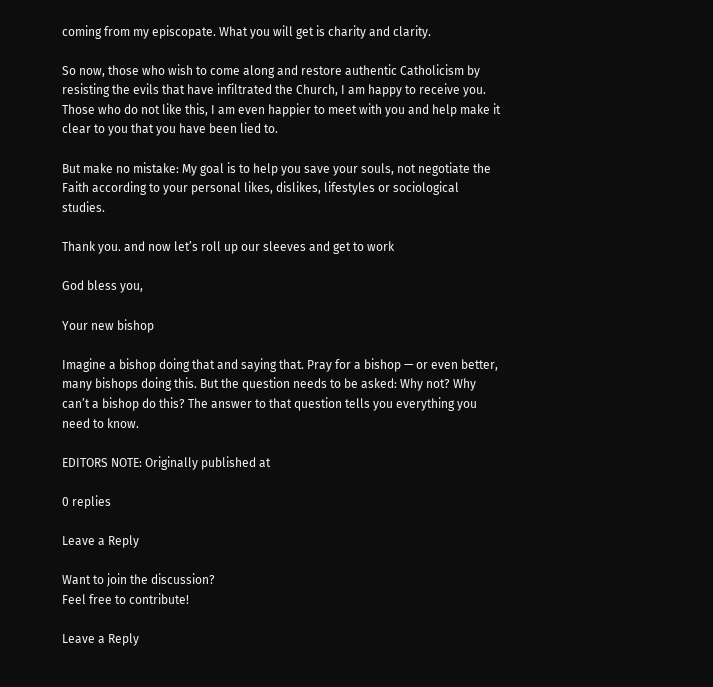coming from my episcopate. What you will get is charity and clarity.

So now, those who wish to come along and restore authentic Catholicism by resisting the evils that have infiltrated the Church, I am happy to receive you. Those who do not like this, I am even happier to meet with you and help make it clear to you that you have been lied to.

But make no mistake: My goal is to help you save your souls, not negotiate the Faith according to your personal likes, dislikes, lifestyles or sociological studies.

Thank you. and now let’s roll up our sleeves and get to work

God bless you,

Your new bishop

Imagine a bishop doing that and saying that. Pray for a bishop — or even better, many bishops doing this. But the question needs to be asked: Why not? Why can’t a bishop do this? The answer to that question tells you everything you need to know.

EDITORS NOTE: Originally published at

0 replies

Leave a Reply

Want to join the discussion?
Feel free to contribute!

Leave a Reply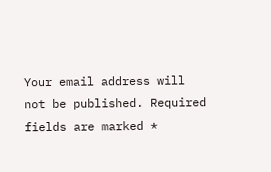Your email address will not be published. Required fields are marked *